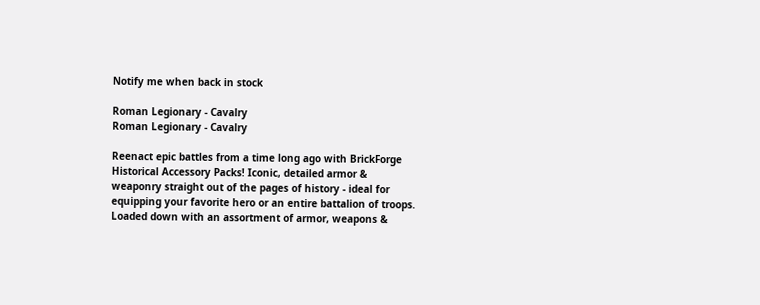Notify me when back in stock

Roman Legionary - Cavalry
Roman Legionary - Cavalry

Reenact epic battles from a time long ago with BrickForge Historical Accessory Packs! Iconic, detailed armor & weaponry straight out of the pages of history - ideal for equipping your favorite hero or an entire battalion of troops. Loaded down with an assortment of armor, weapons &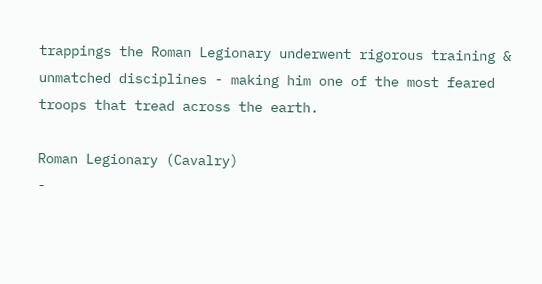trappings the Roman Legionary underwent rigorous training & unmatched disciplines - making him one of the most feared troops that tread across the earth.

Roman Legionary (Cavalry)
-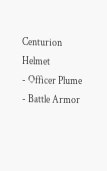Centurion Helmet
- Officer Plume
- Battle Armor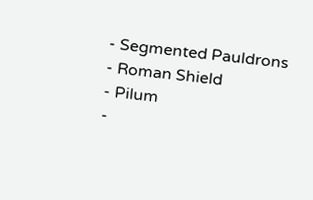- Segmented Pauldrons
- Roman Shield
- Pilum
-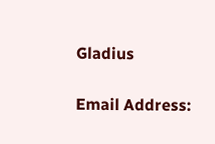Gladius

Email Address: